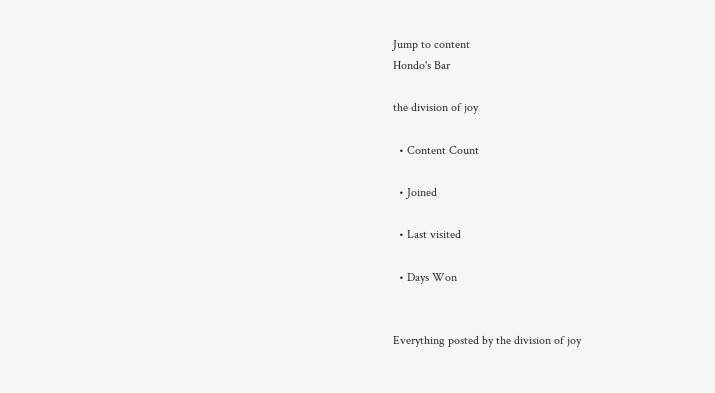Jump to content
Hondo's Bar

the division of joy

  • Content Count

  • Joined

  • Last visited

  • Days Won


Everything posted by the division of joy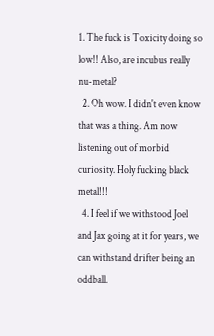1. The fuck is Toxicity doing so low!! Also, are incubus really nu-metal?
  2. Oh wow. I didn't even know that was a thing. Am now listening out of morbid curiosity. Holy fucking black metal!!!
  4. I feel if we withstood Joel and Jax going at it for years, we can withstand drifter being an oddball.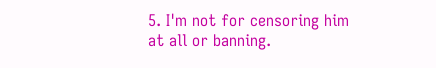5. I'm not for censoring him at all or banning.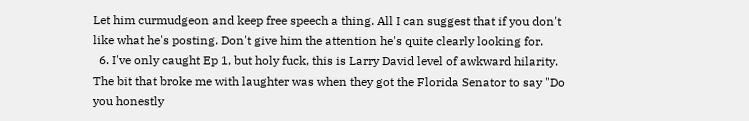Let him curmudgeon and keep free speech a thing. All I can suggest that if you don't like what he's posting. Don't give him the attention he's quite clearly looking for.
  6. I've only caught Ep 1, but holy fuck, this is Larry David level of awkward hilarity. The bit that broke me with laughter was when they got the Florida Senator to say "Do you honestly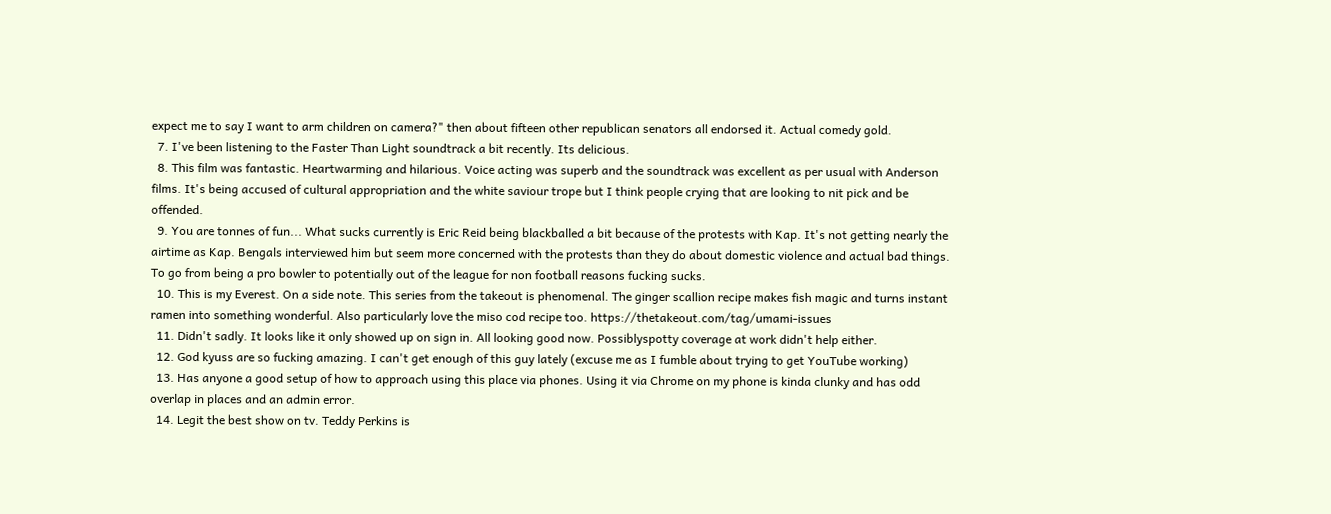expect me to say I want to arm children on camera?" then about fifteen other republican senators all endorsed it. Actual comedy gold.
  7. I've been listening to the Faster Than Light soundtrack a bit recently. Its delicious.
  8. This film was fantastic. Heartwarming and hilarious. Voice acting was superb and the soundtrack was excellent as per usual with Anderson films. It's being accused of cultural appropriation and the white saviour trope but I think people crying that are looking to nit pick and be offended.
  9. You are tonnes of fun... What sucks currently is Eric Reid being blackballed a bit because of the protests with Kap. It's not getting nearly the airtime as Kap. Bengals interviewed him but seem more concerned with the protests than they do about domestic violence and actual bad things. To go from being a pro bowler to potentially out of the league for non football reasons fucking sucks.
  10. This is my Everest. On a side note. This series from the takeout is phenomenal. The ginger scallion recipe makes fish magic and turns instant ramen into something wonderful. Also particularly love the miso cod recipe too. https://thetakeout.com/tag/umami-issues
  11. Didn't sadly. It looks like it only showed up on sign in. All looking good now. Possiblyspotty coverage at work didn't help either.
  12. God kyuss are so fucking amazing. I can't get enough of this guy lately (excuse me as I fumble about trying to get YouTube working)
  13. Has anyone a good setup of how to approach using this place via phones. Using it via Chrome on my phone is kinda clunky and has odd overlap in places and an admin error.
  14. Legit the best show on tv. Teddy Perkins is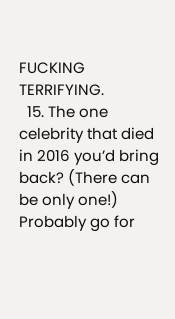FUCKING TERRIFYING.
  15. The one celebrity that died in 2016 you’d bring back? (There can be only one!) Probably go for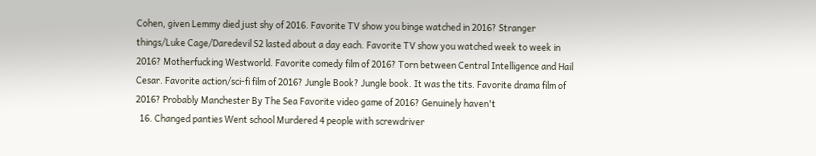Cohen, given Lemmy died just shy of 2016. Favorite TV show you binge watched in 2016? Stranger things/Luke Cage/Daredevil S2 lasted about a day each. Favorite TV show you watched week to week in 2016? Motherfucking Westworld. Favorite comedy film of 2016? Torn between Central Intelligence and Hail Cesar. Favorite action/sci-fi film of 2016? Jungle Book? Jungle book. It was the tits. Favorite drama film of 2016? Probably Manchester By The Sea Favorite video game of 2016? Genuinely haven't
  16. Changed panties Went school Murdered 4 people with screwdriver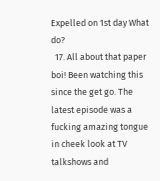Expelled on 1st day What do?
  17. All about that paper boi! Been watching this since the get go. The latest episode was a fucking amazing tongue in cheek look at TV talkshows and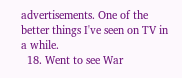advertisements. One of the better things I've seen on TV in a while.
  18. Went to see War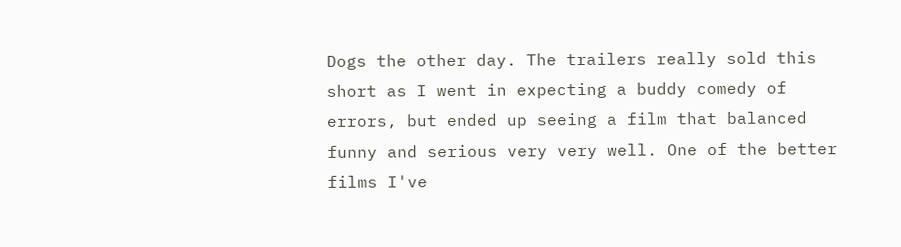Dogs the other day. The trailers really sold this short as I went in expecting a buddy comedy of errors, but ended up seeing a film that balanced funny and serious very very well. One of the better films I've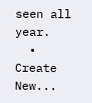seen all year.
  • Create New...